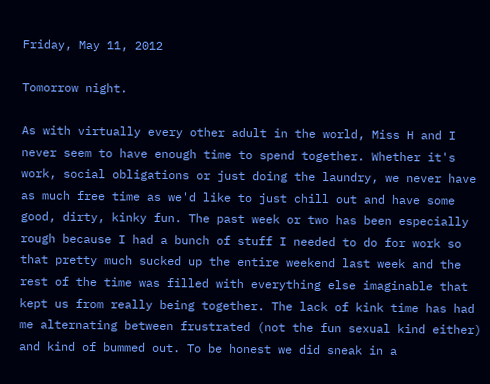Friday, May 11, 2012

Tomorrow night.

As with virtually every other adult in the world, Miss H and I never seem to have enough time to spend together. Whether it's work, social obligations or just doing the laundry, we never have as much free time as we'd like to just chill out and have some good, dirty, kinky fun. The past week or two has been especially rough because I had a bunch of stuff I needed to do for work so that pretty much sucked up the entire weekend last week and the rest of the time was filled with everything else imaginable that kept us from really being together. The lack of kink time has had me alternating between frustrated (not the fun sexual kind either) and kind of bummed out. To be honest we did sneak in a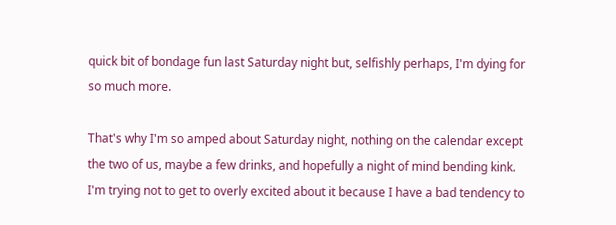quick bit of bondage fun last Saturday night but, selfishly perhaps, I'm dying for so much more.

That's why I'm so amped about Saturday night, nothing on the calendar except the two of us, maybe a few drinks, and hopefully a night of mind bending kink. I'm trying not to get to overly excited about it because I have a bad tendency to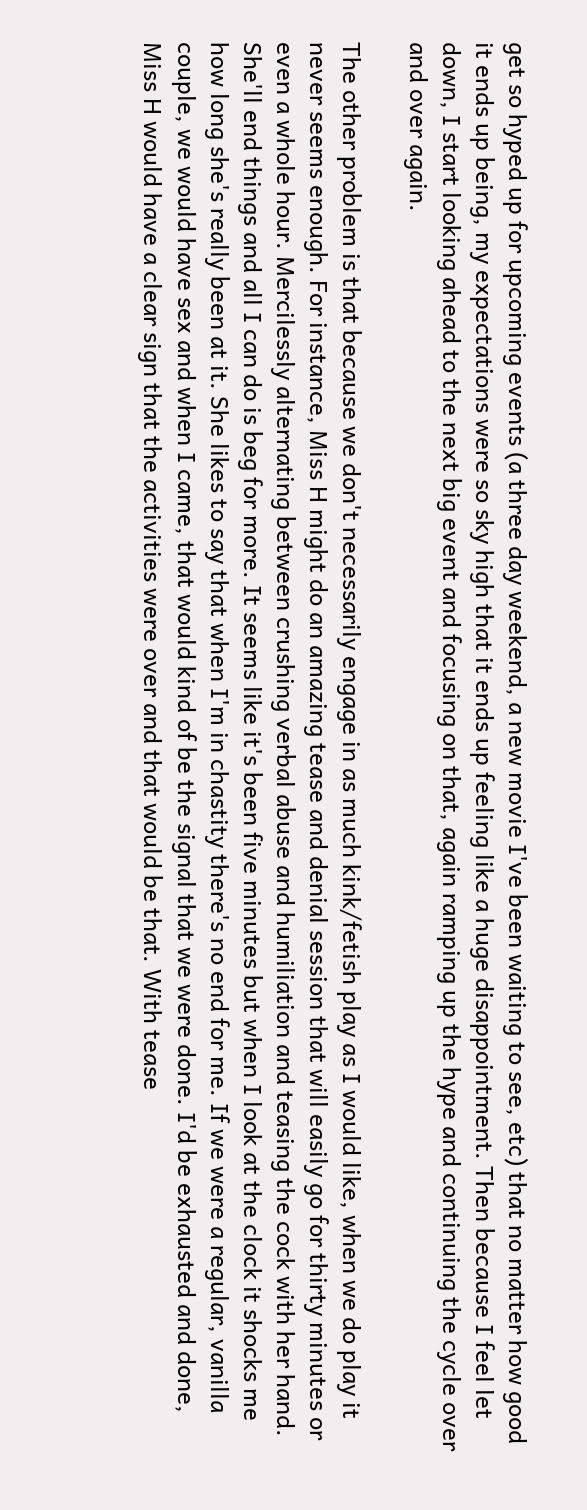get so hyped up for upcoming events (a three day weekend, a new movie I've been waiting to see, etc) that no matter how good it ends up being, my expectations were so sky high that it ends up feeling like a huge disappointment. Then because I feel let down, I start looking ahead to the next big event and focusing on that, again ramping up the hype and continuing the cycle over and over again.

The other problem is that because we don't necessarily engage in as much kink/fetish play as I would like, when we do play it never seems enough. For instance, Miss H might do an amazing tease and denial session that will easily go for thirty minutes or even a whole hour. Mercilessly alternating between crushing verbal abuse and humiliation and teasing the cock with her hand. She'll end things and all I can do is beg for more. It seems like it's been five minutes but when I look at the clock it shocks me how long she's really been at it. She likes to say that when I'm in chastity there's no end for me. If we were a regular, vanilla couple, we would have sex and when I came, that would kind of be the signal that we were done. I'd be exhausted and done, Miss H would have a clear sign that the activities were over and that would be that. With tease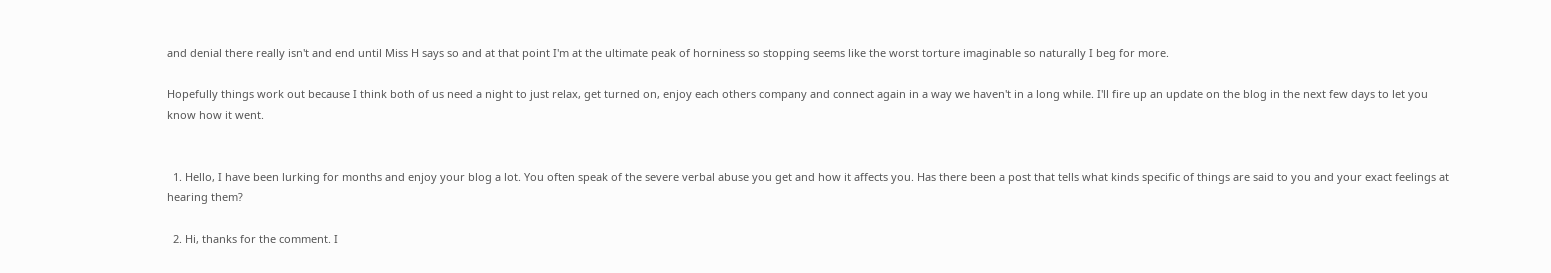and denial there really isn't and end until Miss H says so and at that point I'm at the ultimate peak of horniness so stopping seems like the worst torture imaginable so naturally I beg for more.

Hopefully things work out because I think both of us need a night to just relax, get turned on, enjoy each others company and connect again in a way we haven't in a long while. I'll fire up an update on the blog in the next few days to let you know how it went.


  1. Hello, I have been lurking for months and enjoy your blog a lot. You often speak of the severe verbal abuse you get and how it affects you. Has there been a post that tells what kinds specific of things are said to you and your exact feelings at hearing them?

  2. Hi, thanks for the comment. I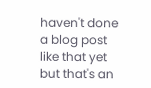haven't done a blog post like that yet but that's an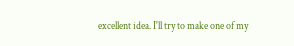excellent idea. I'll try to make one of my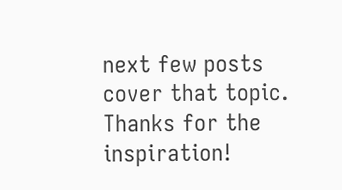next few posts cover that topic. Thanks for the inspiration!